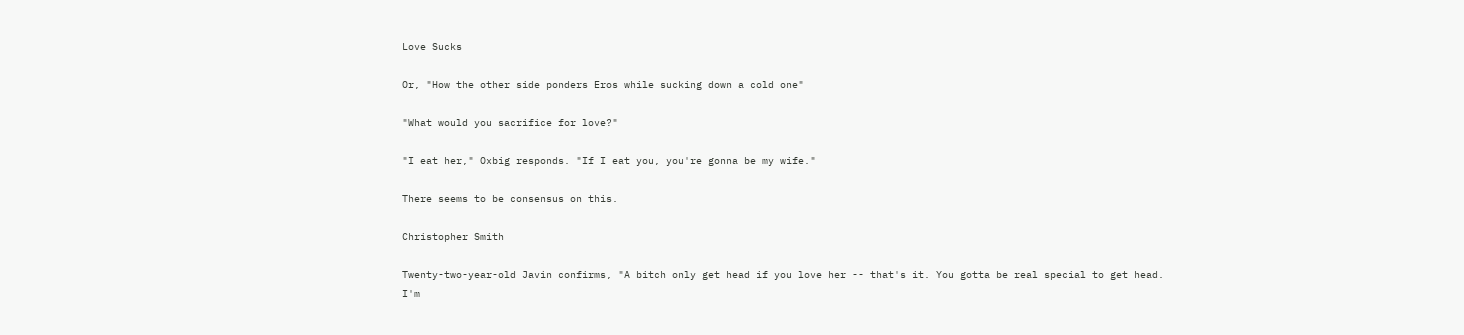Love Sucks

Or, "How the other side ponders Eros while sucking down a cold one"

"What would you sacrifice for love?"

"I eat her," Oxbig responds. "If I eat you, you're gonna be my wife."

There seems to be consensus on this.

Christopher Smith

Twenty-two-year-old Javin confirms, "A bitch only get head if you love her -- that's it. You gotta be real special to get head. I'm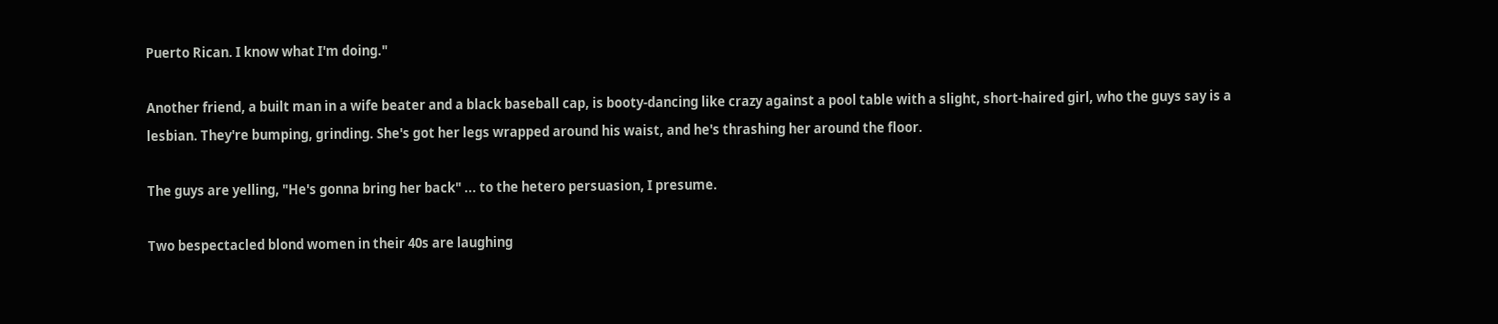Puerto Rican. I know what I'm doing."

Another friend, a built man in a wife beater and a black baseball cap, is booty-dancing like crazy against a pool table with a slight, short-haired girl, who the guys say is a lesbian. They're bumping, grinding. She's got her legs wrapped around his waist, and he's thrashing her around the floor.

The guys are yelling, "He's gonna bring her back" ... to the hetero persuasion, I presume.

Two bespectacled blond women in their 40s are laughing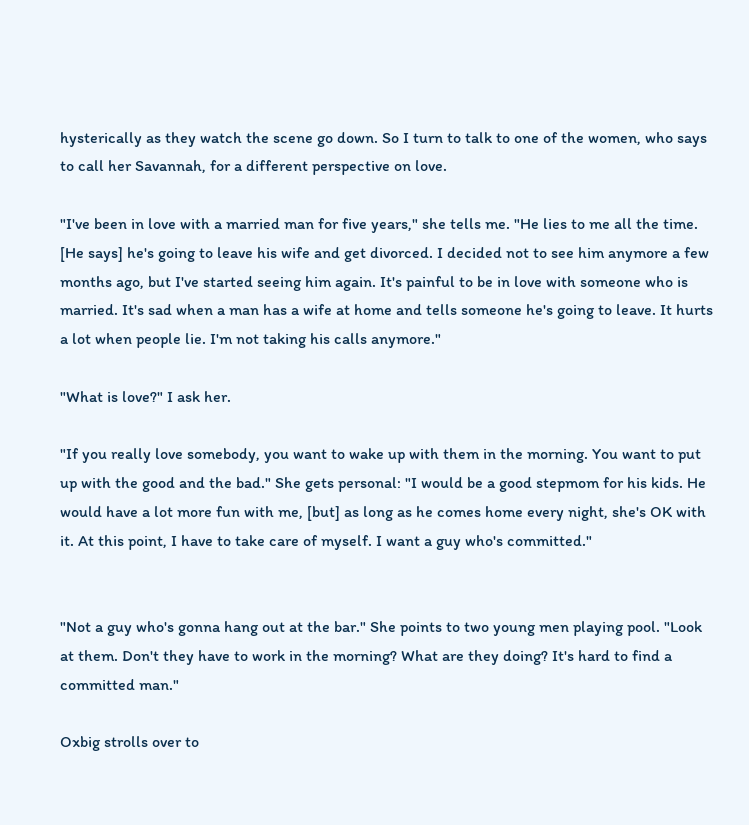hysterically as they watch the scene go down. So I turn to talk to one of the women, who says to call her Savannah, for a different perspective on love.

"I've been in love with a married man for five years," she tells me. "He lies to me all the time. [He says] he's going to leave his wife and get divorced. I decided not to see him anymore a few months ago, but I've started seeing him again. It's painful to be in love with someone who is married. It's sad when a man has a wife at home and tells someone he's going to leave. It hurts a lot when people lie. I'm not taking his calls anymore."

"What is love?" I ask her.

"If you really love somebody, you want to wake up with them in the morning. You want to put up with the good and the bad." She gets personal: "I would be a good stepmom for his kids. He would have a lot more fun with me, [but] as long as he comes home every night, she's OK with it. At this point, I have to take care of myself. I want a guy who's committed."


"Not a guy who's gonna hang out at the bar." She points to two young men playing pool. "Look at them. Don't they have to work in the morning? What are they doing? It's hard to find a committed man."

Oxbig strolls over to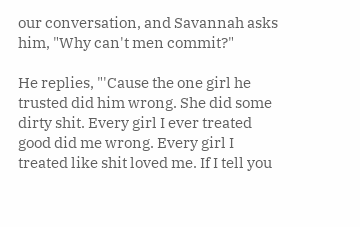our conversation, and Savannah asks him, "Why can't men commit?"

He replies, "'Cause the one girl he trusted did him wrong. She did some dirty shit. Every girl I ever treated good did me wrong. Every girl I treated like shit loved me. If I tell you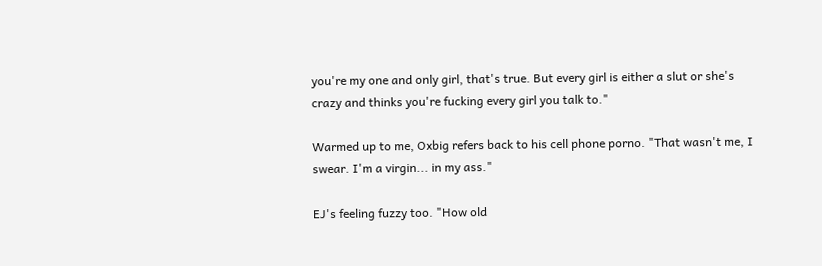you're my one and only girl, that's true. But every girl is either a slut or she's crazy and thinks you're fucking every girl you talk to."

Warmed up to me, Oxbig refers back to his cell phone porno. "That wasn't me, I swear. I'm a virgin... in my ass."

EJ's feeling fuzzy too. "How old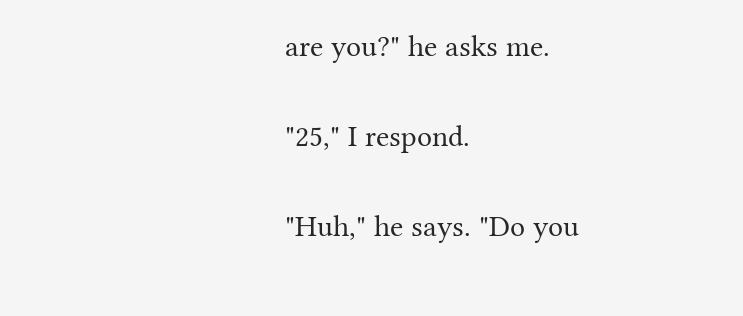are you?" he asks me.

"25," I respond.

"Huh," he says. "Do you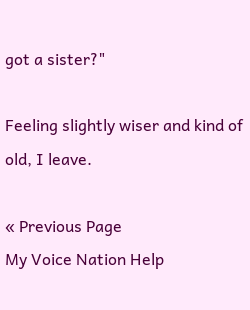got a sister?"

Feeling slightly wiser and kind of old, I leave.

« Previous Page
My Voice Nation Help